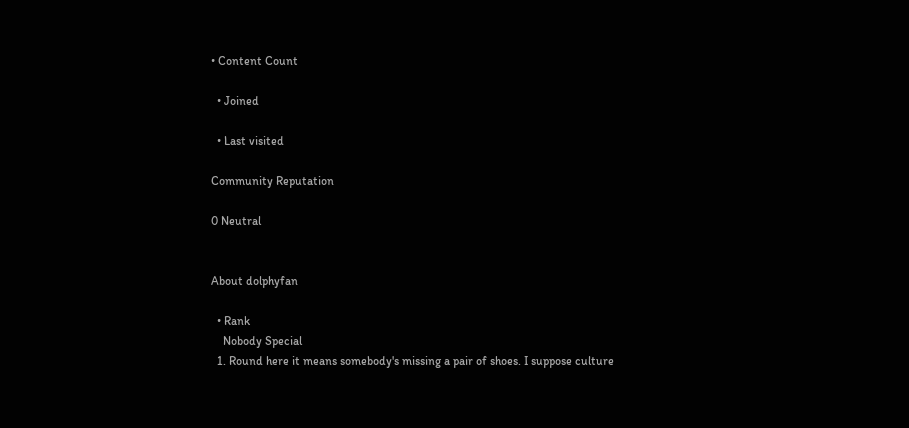• Content Count

  • Joined

  • Last visited

Community Reputation

0 Neutral


About dolphyfan

  • Rank
    Nobody Special
  1. Round here it means somebody's missing a pair of shoes. I suppose culture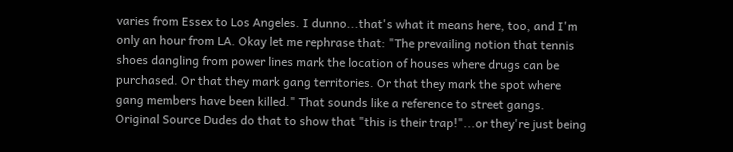varies from Essex to Los Angeles. I dunno...that's what it means here, too, and I'm only an hour from LA. Okay let me rephrase that: "The prevailing notion that tennis shoes dangling from power lines mark the location of houses where drugs can be purchased. Or that they mark gang territories. Or that they mark the spot where gang members have been killed." That sounds like a reference to street gangs. Original Source Dudes do that to show that "this is their trap!"...or they're just being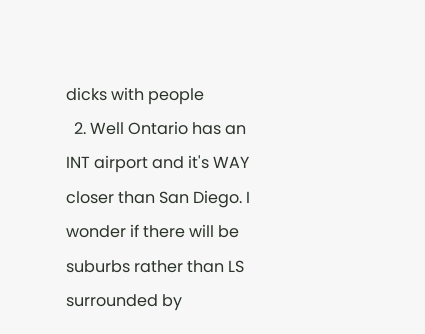dicks with people
  2. Well Ontario has an INT airport and it's WAY closer than San Diego. I wonder if there will be suburbs rather than LS surrounded by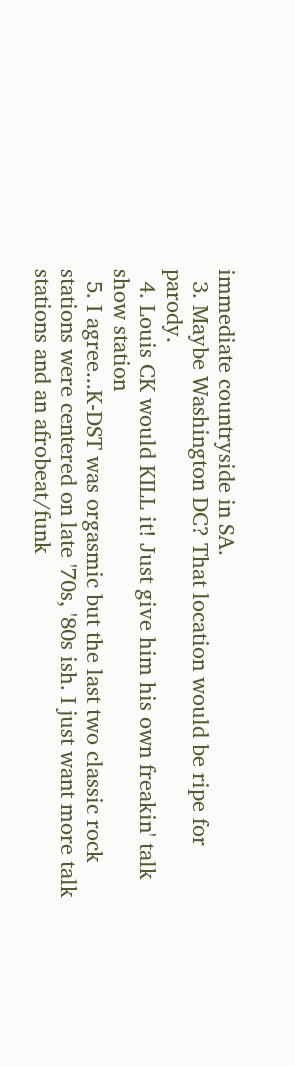immediate countryside in SA.
  3. Maybe Washington DC? That location would be ripe for parody.
  4. Louis CK would KILL it! Just give him his own freakin' talk show station
  5. I agree...K-DST was orgasmic but the last two classic rock stations were centered on late '70s, '80s ish. I just want more talk stations and an afrobeat/funk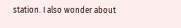station. I also wonder about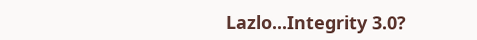Lazlo...Integrity 3.0?